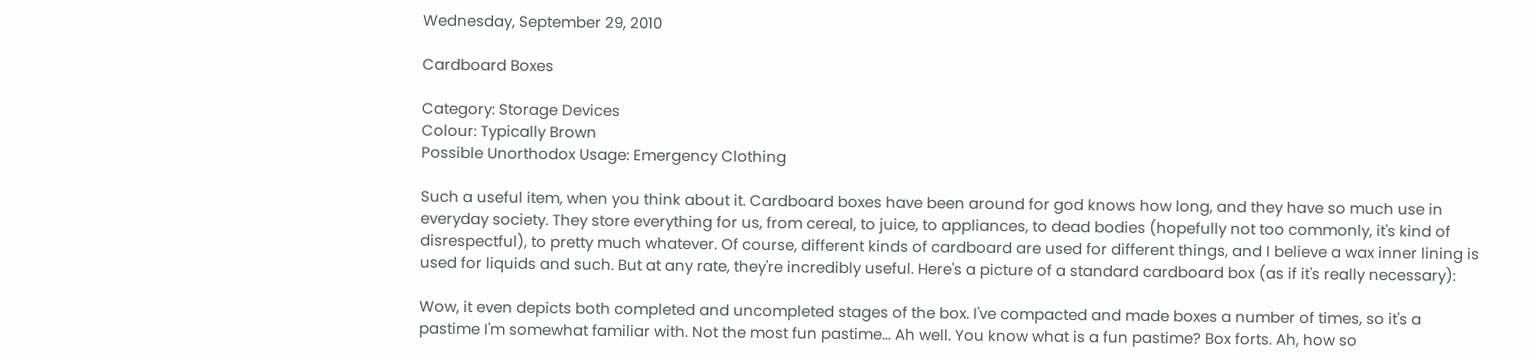Wednesday, September 29, 2010

Cardboard Boxes

Category: Storage Devices
Colour: Typically Brown
Possible Unorthodox Usage: Emergency Clothing

Such a useful item, when you think about it. Cardboard boxes have been around for god knows how long, and they have so much use in everyday society. They store everything for us, from cereal, to juice, to appliances, to dead bodies (hopefully not too commonly, it's kind of disrespectful), to pretty much whatever. Of course, different kinds of cardboard are used for different things, and I believe a wax inner lining is used for liquids and such. But at any rate, they're incredibly useful. Here's a picture of a standard cardboard box (as if it's really necessary):

Wow, it even depicts both completed and uncompleted stages of the box. I've compacted and made boxes a number of times, so it's a pastime I'm somewhat familiar with. Not the most fun pastime... Ah well. You know what is a fun pastime? Box forts. Ah, how so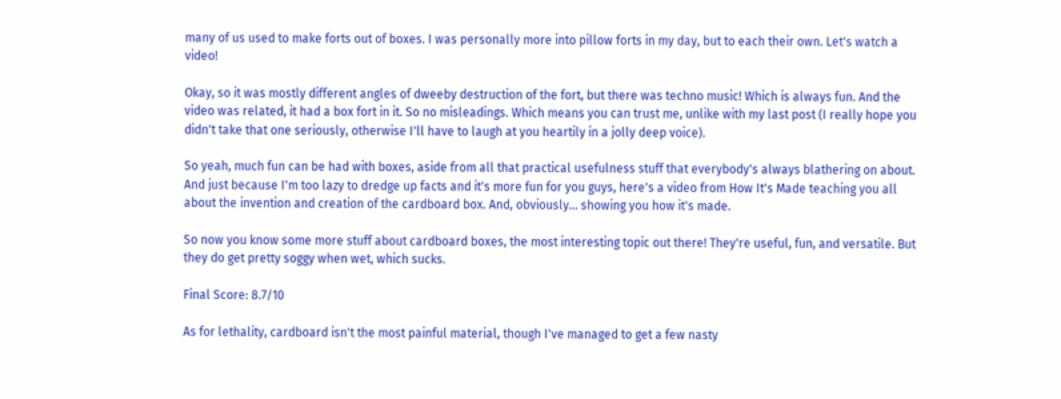many of us used to make forts out of boxes. I was personally more into pillow forts in my day, but to each their own. Let's watch a video!

Okay, so it was mostly different angles of dweeby destruction of the fort, but there was techno music! Which is always fun. And the video was related, it had a box fort in it. So no misleadings. Which means you can trust me, unlike with my last post (I really hope you didn't take that one seriously, otherwise I'll have to laugh at you heartily in a jolly deep voice).

So yeah, much fun can be had with boxes, aside from all that practical usefulness stuff that everybody's always blathering on about. And just because I'm too lazy to dredge up facts and it's more fun for you guys, here's a video from How It's Made teaching you all about the invention and creation of the cardboard box. And, obviously... showing you how it's made.

So now you know some more stuff about cardboard boxes, the most interesting topic out there! They're useful, fun, and versatile. But they do get pretty soggy when wet, which sucks.

Final Score: 8.7/10

As for lethality, cardboard isn't the most painful material, though I've managed to get a few nasty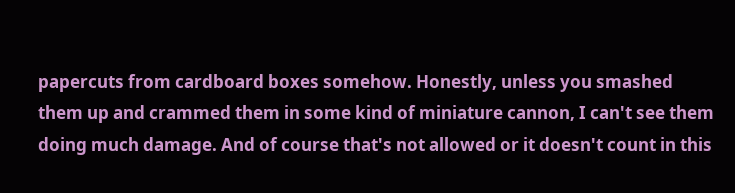papercuts from cardboard boxes somehow. Honestly, unless you smashed them up and crammed them in some kind of miniature cannon, I can't see them doing much damage. And of course that's not allowed or it doesn't count in this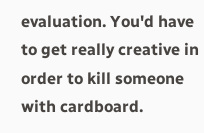evaluation. You'd have to get really creative in order to kill someone with cardboard.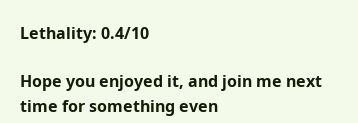Lethality: 0.4/10

Hope you enjoyed it, and join me next time for something even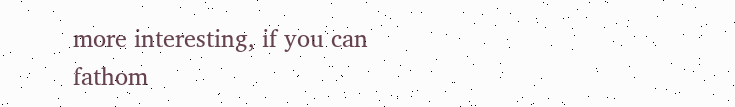more interesting, if you can fathom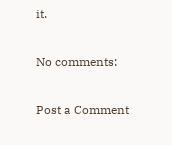it.

No comments:

Post a Comment